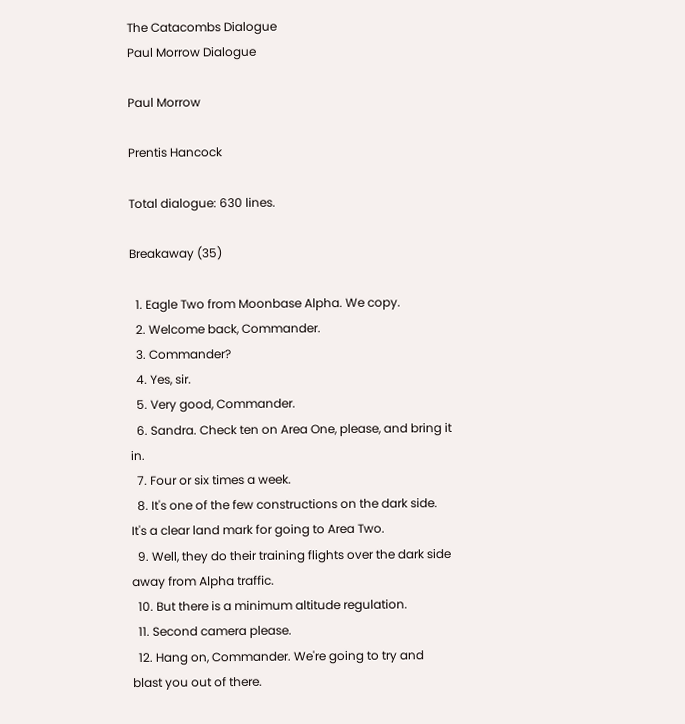The Catacombs Dialogue
Paul Morrow Dialogue

Paul Morrow

Prentis Hancock

Total dialogue: 630 lines.

Breakaway (35)

  1. Eagle Two from Moonbase Alpha. We copy.
  2. Welcome back, Commander.
  3. Commander?
  4. Yes, sir.
  5. Very good, Commander.
  6. Sandra. Check ten on Area One, please, and bring it in.
  7. Four or six times a week.
  8. It's one of the few constructions on the dark side. It's a clear land mark for going to Area Two.
  9. Well, they do their training flights over the dark side away from Alpha traffic.
  10. But there is a minimum altitude regulation.
  11. Second camera please.
  12. Hang on, Commander. We're going to try and blast you out of there.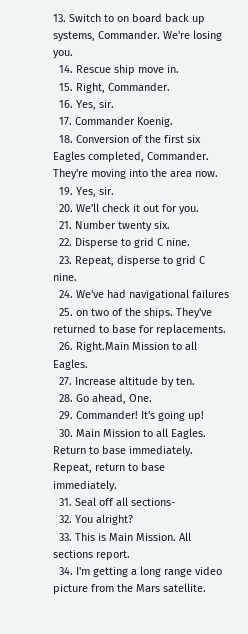13. Switch to on board back up systems, Commander. We're losing you.
  14. Rescue ship move in.
  15. Right, Commander.
  16. Yes, sir.
  17. Commander Koenig.
  18. Conversion of the first six Eagles completed, Commander. They're moving into the area now.
  19. Yes, sir.
  20. We'll check it out for you.
  21. Number twenty six.
  22. Disperse to grid C nine.
  23. Repeat, disperse to grid C nine.
  24. We've had navigational failures
  25. on two of the ships. They've returned to base for replacements.
  26. Right.Main Mission to all Eagles.
  27. Increase altitude by ten.
  28. Go ahead, One.
  29. Commander! It's going up!
  30. Main Mission to all Eagles. Return to base immediately. Repeat, return to base immediately.
  31. Seal off all sections-
  32. You alright?
  33. This is Main Mission. All sections report.
  34. I'm getting a long range video picture from the Mars satellite.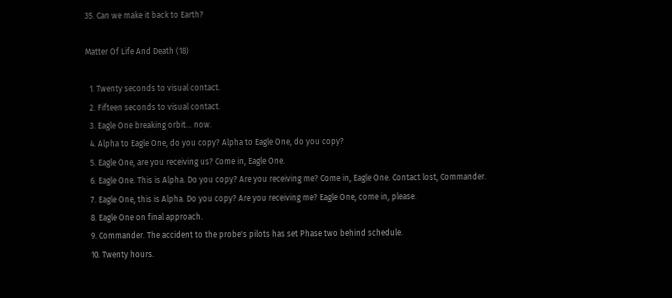35. Can we make it back to Earth?

Matter Of Life And Death (18)

  1. Twenty seconds to visual contact.
  2. Fifteen seconds to visual contact.
  3. Eagle One breaking orbit... now.
  4. Alpha to Eagle One, do you copy? Alpha to Eagle One, do you copy?
  5. Eagle One, are you receiving us? Come in, Eagle One.
  6. Eagle One. This is Alpha. Do you copy? Are you receiving me? Come in, Eagle One. Contact lost, Commander.
  7. Eagle One, this is Alpha. Do you copy? Are you receiving me? Eagle One, come in, please.
  8. Eagle One on final approach.
  9. Commander. The accident to the probe's pilots has set Phase two behind schedule.
  10. Twenty hours.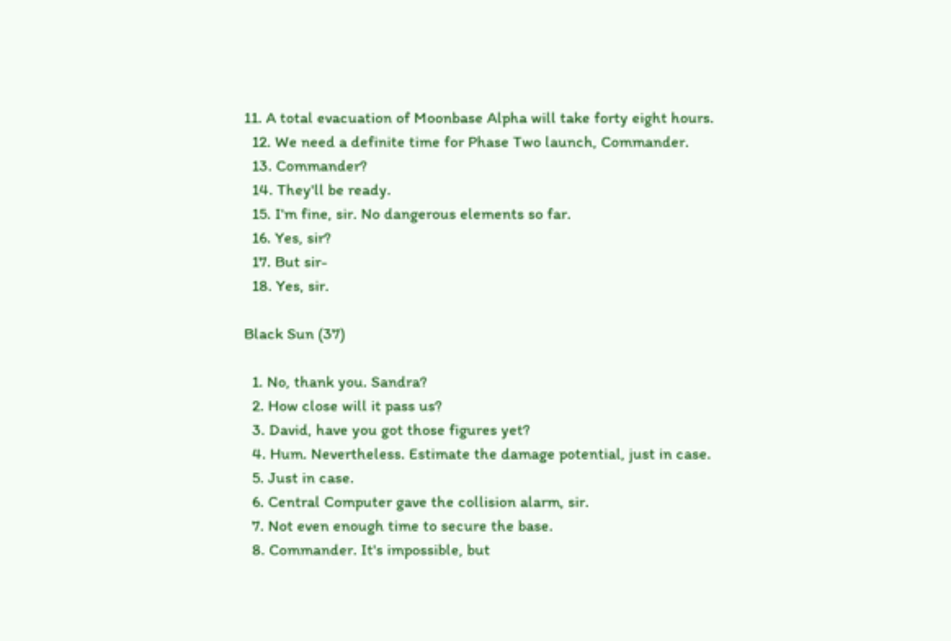11. A total evacuation of Moonbase Alpha will take forty eight hours.
  12. We need a definite time for Phase Two launch, Commander.
  13. Commander?
  14. They'll be ready.
  15. I'm fine, sir. No dangerous elements so far.
  16. Yes, sir?
  17. But sir-
  18. Yes, sir.

Black Sun (37)

  1. No, thank you. Sandra?
  2. How close will it pass us?
  3. David, have you got those figures yet?
  4. Hum. Nevertheless. Estimate the damage potential, just in case.
  5. Just in case.
  6. Central Computer gave the collision alarm, sir.
  7. Not even enough time to secure the base.
  8. Commander. It's impossible, but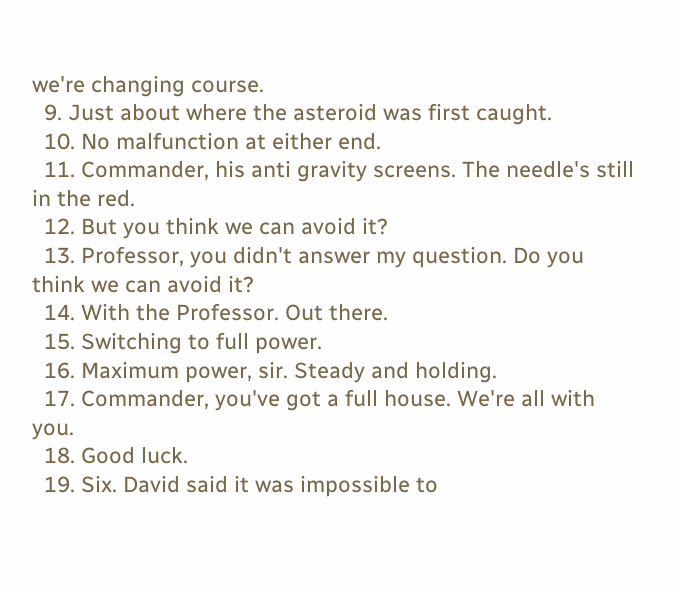we're changing course.
  9. Just about where the asteroid was first caught.
  10. No malfunction at either end.
  11. Commander, his anti gravity screens. The needle's still in the red.
  12. But you think we can avoid it?
  13. Professor, you didn't answer my question. Do you think we can avoid it?
  14. With the Professor. Out there.
  15. Switching to full power.
  16. Maximum power, sir. Steady and holding.
  17. Commander, you've got a full house. We're all with you.
  18. Good luck.
  19. Six. David said it was impossible to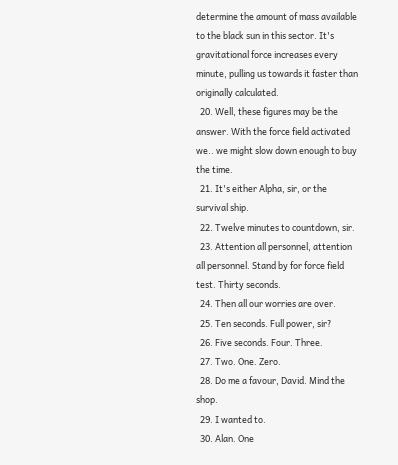determine the amount of mass available to the black sun in this sector. It's gravitational force increases every minute, pulling us towards it faster than originally calculated.
  20. Well, these figures may be the answer. With the force field activated we.. we might slow down enough to buy the time.
  21. It's either Alpha, sir, or the survival ship.
  22. Twelve minutes to countdown, sir.
  23. Attention all personnel, attention all personnel. Stand by for force field test. Thirty seconds.
  24. Then all our worries are over.
  25. Ten seconds. Full power, sir?
  26. Five seconds. Four. Three.
  27. Two. One. Zero.
  28. Do me a favour, David. Mind the shop.
  29. I wanted to.
  30. Alan. One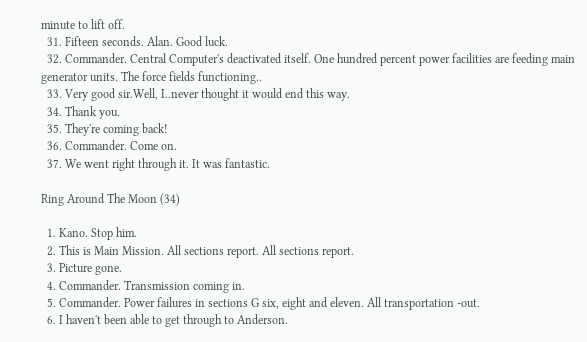minute to lift off.
  31. Fifteen seconds. Alan. Good luck.
  32. Commander. Central Computer's deactivated itself. One hundred percent power facilities are feeding main generator units. The force fields functioning..
  33. Very good sir.Well, I..never thought it would end this way.
  34. Thank you.
  35. They're coming back!
  36. Commander. Come on.
  37. We went right through it. It was fantastic.

Ring Around The Moon (34)

  1. Kano. Stop him.
  2. This is Main Mission. All sections report. All sections report.
  3. Picture gone.
  4. Commander. Transmission coming in.
  5. Commander. Power failures in sections G six, eight and eleven. All transportation -out.
  6. I haven't been able to get through to Anderson.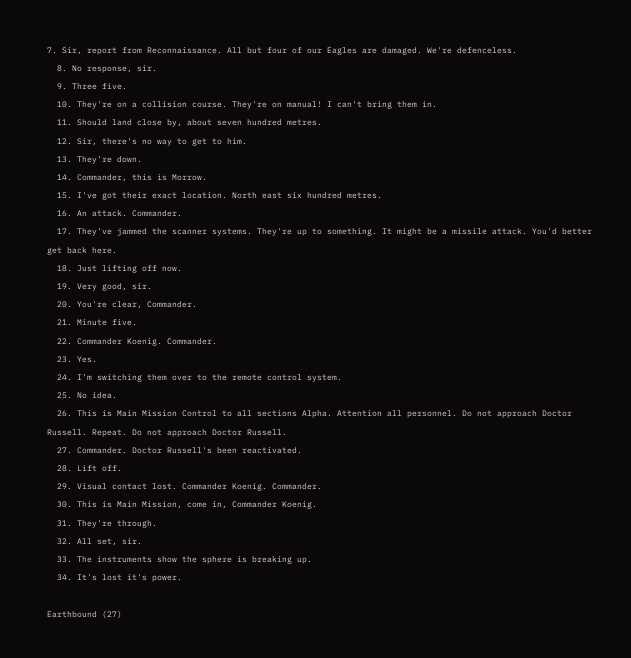7. Sir, report from Reconnaissance. All but four of our Eagles are damaged. We're defenceless.
  8. No response, sir.
  9. Three five.
  10. They're on a collision course. They're on manual! I can't bring them in.
  11. Should land close by, about seven hundred metres.
  12. Sir, there's no way to get to him.
  13. They're down.
  14. Commander, this is Morrow.
  15. I've got their exact location. North east six hundred metres.
  16. An attack. Commander.
  17. They've jammed the scanner systems. They're up to something. It might be a missile attack. You'd better get back here.
  18. Just lifting off now.
  19. Very good, sir.
  20. You're clear, Commander.
  21. Minute five.
  22. Commander Koenig. Commander.
  23. Yes.
  24. I'm switching them over to the remote control system.
  25. No idea.
  26. This is Main Mission Control to all sections Alpha. Attention all personnel. Do not approach Doctor Russell. Repeat. Do not approach Doctor Russell.
  27. Commander. Doctor Russell's been reactivated.
  28. Lift off.
  29. Visual contact lost. Commander Koenig. Commander.
  30. This is Main Mission, come in, Commander Koenig.
  31. They're through.
  32. All set, sir.
  33. The instruments show the sphere is breaking up.
  34. It's lost it's power.

Earthbound (27)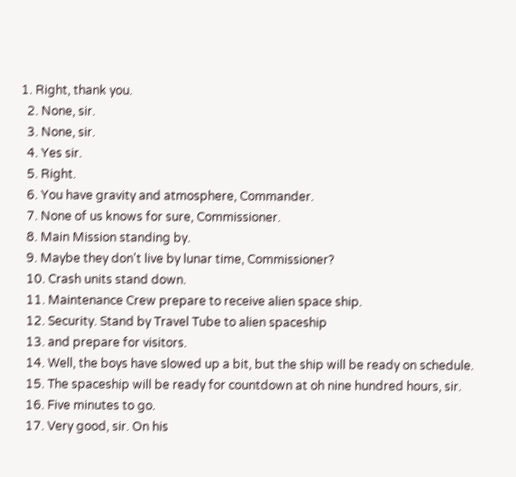1. Right, thank you.
  2. None, sir.
  3. None, sir.
  4. Yes sir.
  5. Right.
  6. You have gravity and atmosphere, Commander.
  7. None of us knows for sure, Commissioner.
  8. Main Mission standing by.
  9. Maybe they don't live by lunar time, Commissioner?
  10. Crash units stand down.
  11. Maintenance Crew prepare to receive alien space ship.
  12. Security. Stand by Travel Tube to alien spaceship
  13. and prepare for visitors.
  14. Well, the boys have slowed up a bit, but the ship will be ready on schedule.
  15. The spaceship will be ready for countdown at oh nine hundred hours, sir.
  16. Five minutes to go.
  17. Very good, sir. On his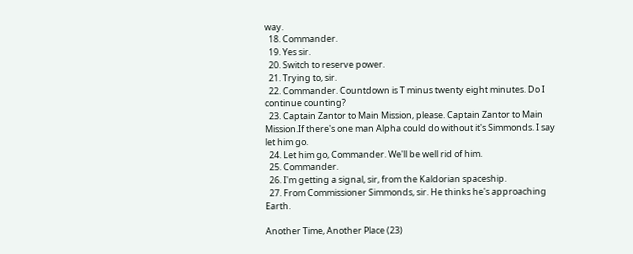way.
  18. Commander.
  19. Yes sir.
  20. Switch to reserve power.
  21. Trying to, sir.
  22. Commander. Countdown is T minus twenty eight minutes. Do I continue counting?
  23. Captain Zantor to Main Mission, please. Captain Zantor to Main Mission.If there's one man Alpha could do without it's Simmonds. I say let him go.
  24. Let him go, Commander. We'll be well rid of him.
  25. Commander.
  26. I'm getting a signal, sir, from the Kaldorian spaceship.
  27. From Commissioner Simmonds, sir. He thinks he's approaching Earth.

Another Time, Another Place (23)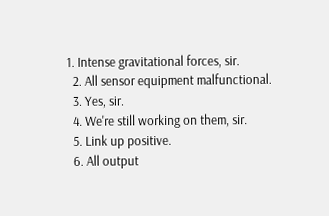1. Intense gravitational forces, sir.
  2. All sensor equipment malfunctional.
  3. Yes, sir.
  4. We're still working on them, sir.
  5. Link up positive.
  6. All output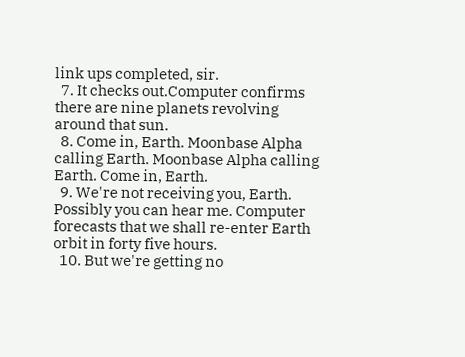link ups completed, sir.
  7. It checks out.Computer confirms there are nine planets revolving around that sun.
  8. Come in, Earth. Moonbase Alpha calling Earth. Moonbase Alpha calling Earth. Come in, Earth.
  9. We're not receiving you, Earth. Possibly you can hear me. Computer forecasts that we shall re-enter Earth orbit in forty five hours.
  10. But we're getting no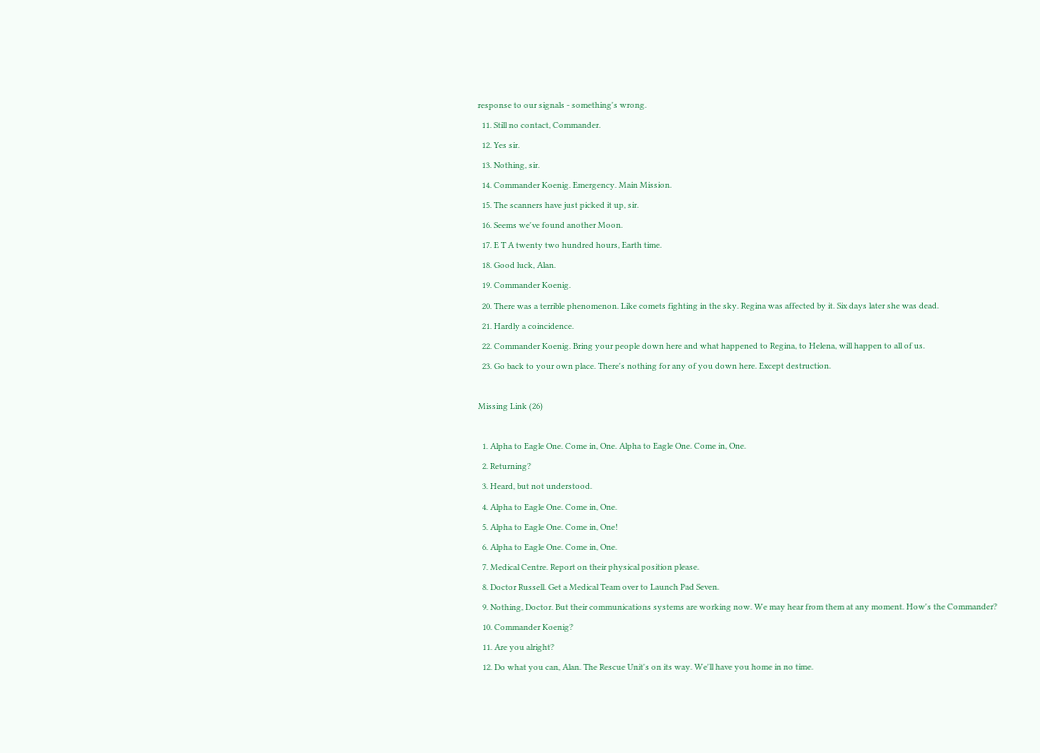response to our signals - something's wrong.
  11. Still no contact, Commander.
  12. Yes sir.
  13. Nothing, sir.
  14. Commander Koenig. Emergency. Main Mission.
  15. The scanners have just picked it up, sir.
  16. Seems we've found another Moon.
  17. E T A twenty two hundred hours, Earth time.
  18. Good luck, Alan.
  19. Commander Koenig.
  20. There was a terrible phenomenon. Like comets fighting in the sky. Regina was affected by it. Six days later she was dead.
  21. Hardly a coincidence.
  22. Commander Koenig. Bring your people down here and what happened to Regina, to Helena, will happen to all of us.
  23. Go back to your own place. There's nothing for any of you down here. Except destruction.

Missing Link (26)

  1. Alpha to Eagle One. Come in, One. Alpha to Eagle One. Come in, One.
  2. Returning?
  3. Heard, but not understood.
  4. Alpha to Eagle One. Come in, One.
  5. Alpha to Eagle One. Come in, One!
  6. Alpha to Eagle One. Come in, One.
  7. Medical Centre. Report on their physical position please.
  8. Doctor Russell. Get a Medical Team over to Launch Pad Seven.
  9. Nothing, Doctor. But their communications systems are working now. We may hear from them at any moment. How's the Commander?
  10. Commander Koenig?
  11. Are you alright?
  12. Do what you can, Alan. The Rescue Unit's on its way. We'll have you home in no time.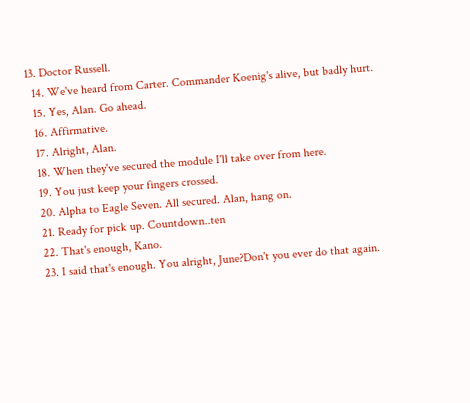13. Doctor Russell.
  14. We've heard from Carter. Commander Koenig's alive, but badly hurt.
  15. Yes, Alan. Go ahead.
  16. Affirmative.
  17. Alright, Alan.
  18. When they've secured the module I'll take over from here.
  19. You just keep your fingers crossed.
  20. Alpha to Eagle Seven. All secured. Alan, hang on.
  21. Ready for pick up. Countdown..ten
  22. That's enough, Kano.
  23. I said that's enough. You alright, June?Don't you ever do that again.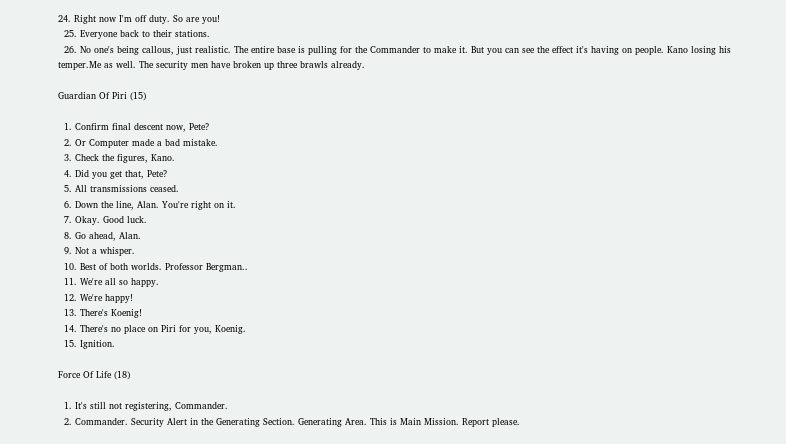24. Right now I'm off duty. So are you!
  25. Everyone back to their stations.
  26. No one's being callous, just realistic. The entire base is pulling for the Commander to make it. But you can see the effect it's having on people. Kano losing his temper.Me as well. The security men have broken up three brawls already.

Guardian Of Piri (15)

  1. Confirm final descent now, Pete?
  2. Or Computer made a bad mistake.
  3. Check the figures, Kano.
  4. Did you get that, Pete?
  5. All transmissions ceased.
  6. Down the line, Alan. You're right on it.
  7. Okay. Good luck.
  8. Go ahead, Alan.
  9. Not a whisper.
  10. Best of both worlds. Professor Bergman..
  11. We're all so happy.
  12. We're happy!
  13. There's Koenig!
  14. There's no place on Piri for you, Koenig.
  15. Ignition.

Force Of Life (18)

  1. It's still not registering, Commander.
  2. Commander. Security Alert in the Generating Section. Generating Area. This is Main Mission. Report please.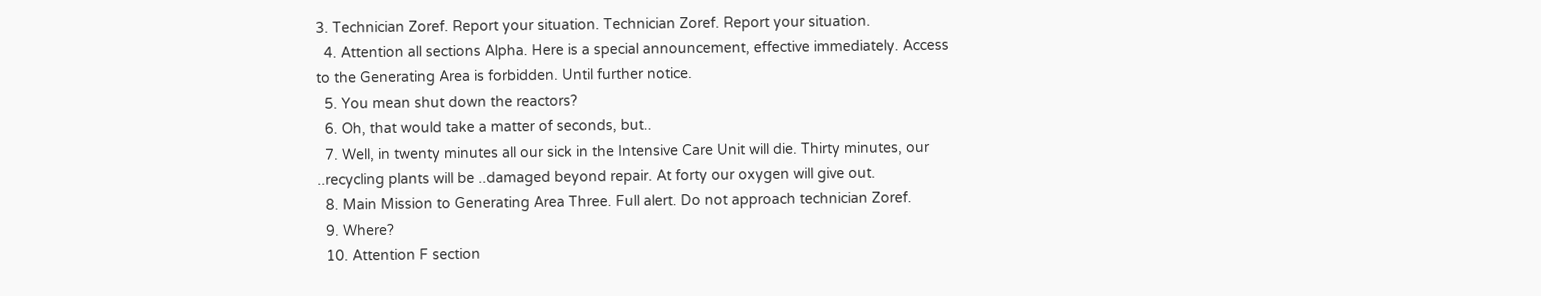3. Technician Zoref. Report your situation. Technician Zoref. Report your situation.
  4. Attention all sections Alpha. Here is a special announcement, effective immediately. Access to the Generating Area is forbidden. Until further notice.
  5. You mean shut down the reactors?
  6. Oh, that would take a matter of seconds, but..
  7. Well, in twenty minutes all our sick in the Intensive Care Unit will die. Thirty minutes, our ..recycling plants will be ..damaged beyond repair. At forty our oxygen will give out.
  8. Main Mission to Generating Area Three. Full alert. Do not approach technician Zoref.
  9. Where?
  10. Attention F section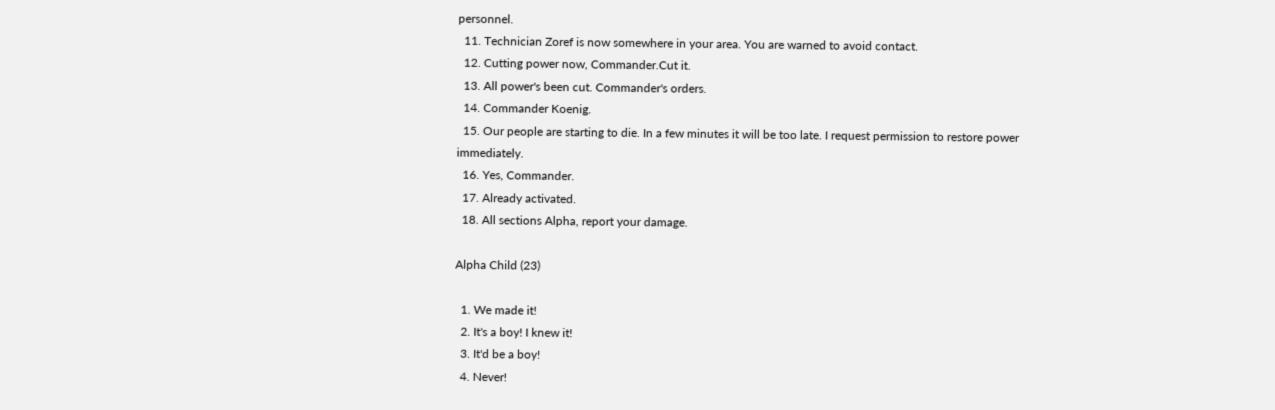personnel.
  11. Technician Zoref is now somewhere in your area. You are warned to avoid contact.
  12. Cutting power now, Commander.Cut it.
  13. All power's been cut. Commander's orders.
  14. Commander Koenig.
  15. Our people are starting to die. In a few minutes it will be too late. I request permission to restore power immediately.
  16. Yes, Commander.
  17. Already activated.
  18. All sections Alpha, report your damage.

Alpha Child (23)

  1. We made it!
  2. It's a boy! I knew it!
  3. It'd be a boy!
  4. Never!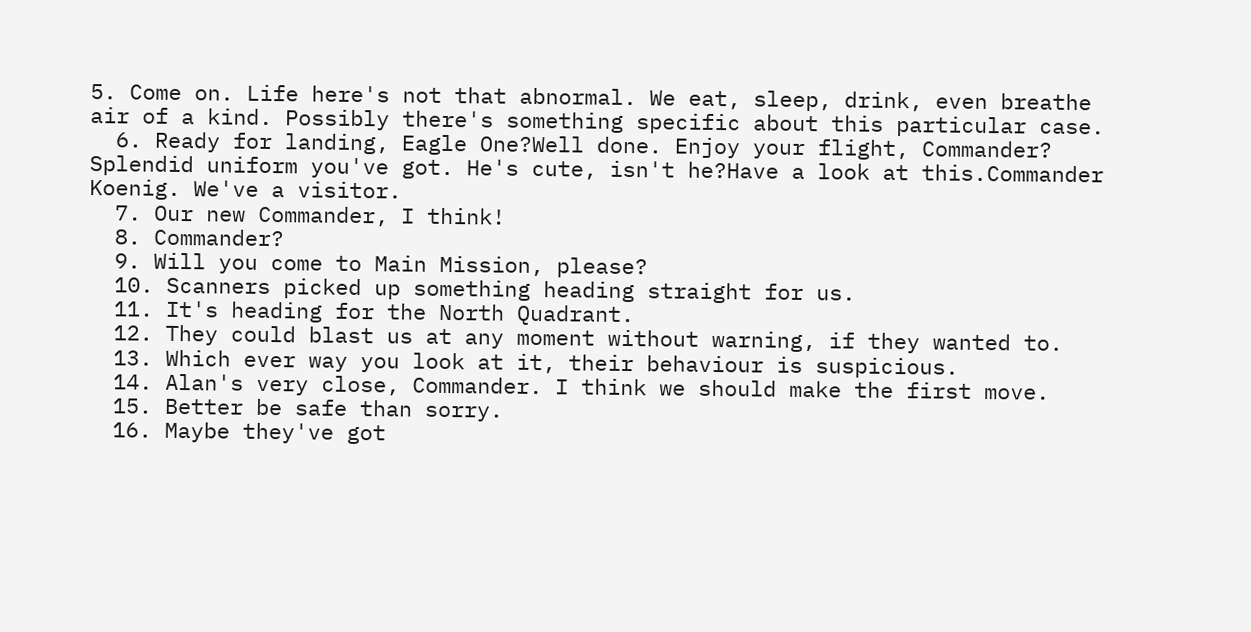5. Come on. Life here's not that abnormal. We eat, sleep, drink, even breathe air of a kind. Possibly there's something specific about this particular case.
  6. Ready for landing, Eagle One?Well done. Enjoy your flight, Commander? Splendid uniform you've got. He's cute, isn't he?Have a look at this.Commander Koenig. We've a visitor.
  7. Our new Commander, I think!
  8. Commander?
  9. Will you come to Main Mission, please?
  10. Scanners picked up something heading straight for us.
  11. It's heading for the North Quadrant.
  12. They could blast us at any moment without warning, if they wanted to.
  13. Which ever way you look at it, their behaviour is suspicious.
  14. Alan's very close, Commander. I think we should make the first move.
  15. Better be safe than sorry.
  16. Maybe they've got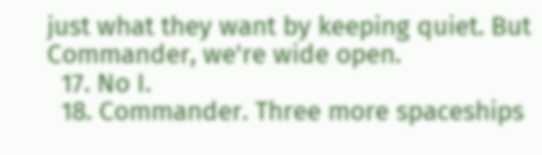just what they want by keeping quiet. But Commander, we're wide open.
  17. No I.
  18. Commander. Three more spaceships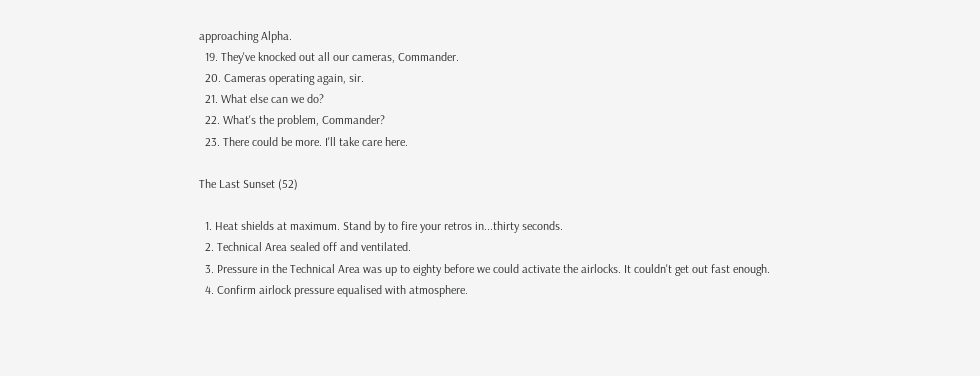approaching Alpha.
  19. They've knocked out all our cameras, Commander.
  20. Cameras operating again, sir.
  21. What else can we do?
  22. What's the problem, Commander?
  23. There could be more. I'll take care here.

The Last Sunset (52)

  1. Heat shields at maximum. Stand by to fire your retros in...thirty seconds.
  2. Technical Area sealed off and ventilated.
  3. Pressure in the Technical Area was up to eighty before we could activate the airlocks. It couldn't get out fast enough.
  4. Confirm airlock pressure equalised with atmosphere.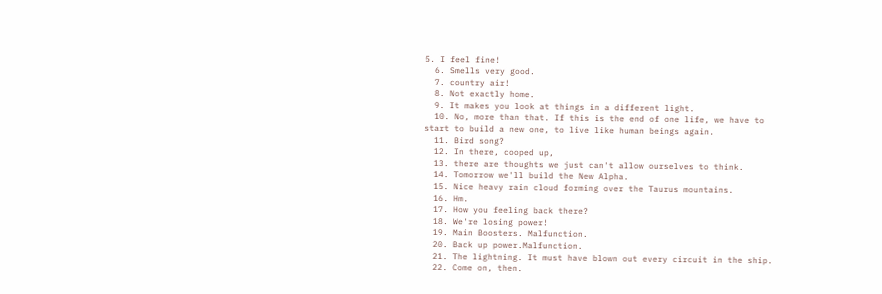5. I feel fine!
  6. Smells very good.
  7. country air!
  8. Not exactly home.
  9. It makes you look at things in a different light.
  10. No, more than that. If this is the end of one life, we have to start to build a new one, to live like human beings again.
  11. Bird song?
  12. In there, cooped up,
  13. there are thoughts we just can't allow ourselves to think.
  14. Tomorrow we'll build the New Alpha.
  15. Nice heavy rain cloud forming over the Taurus mountains.
  16. Hm.
  17. How you feeling back there?
  18. We're losing power!
  19. Main Boosters. Malfunction.
  20. Back up power.Malfunction.
  21. The lightning. It must have blown out every circuit in the ship.
  22. Come on, then.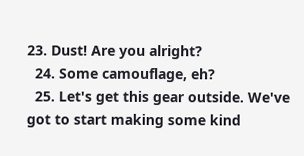23. Dust! Are you alright?
  24. Some camouflage, eh?
  25. Let's get this gear outside. We've got to start making some kind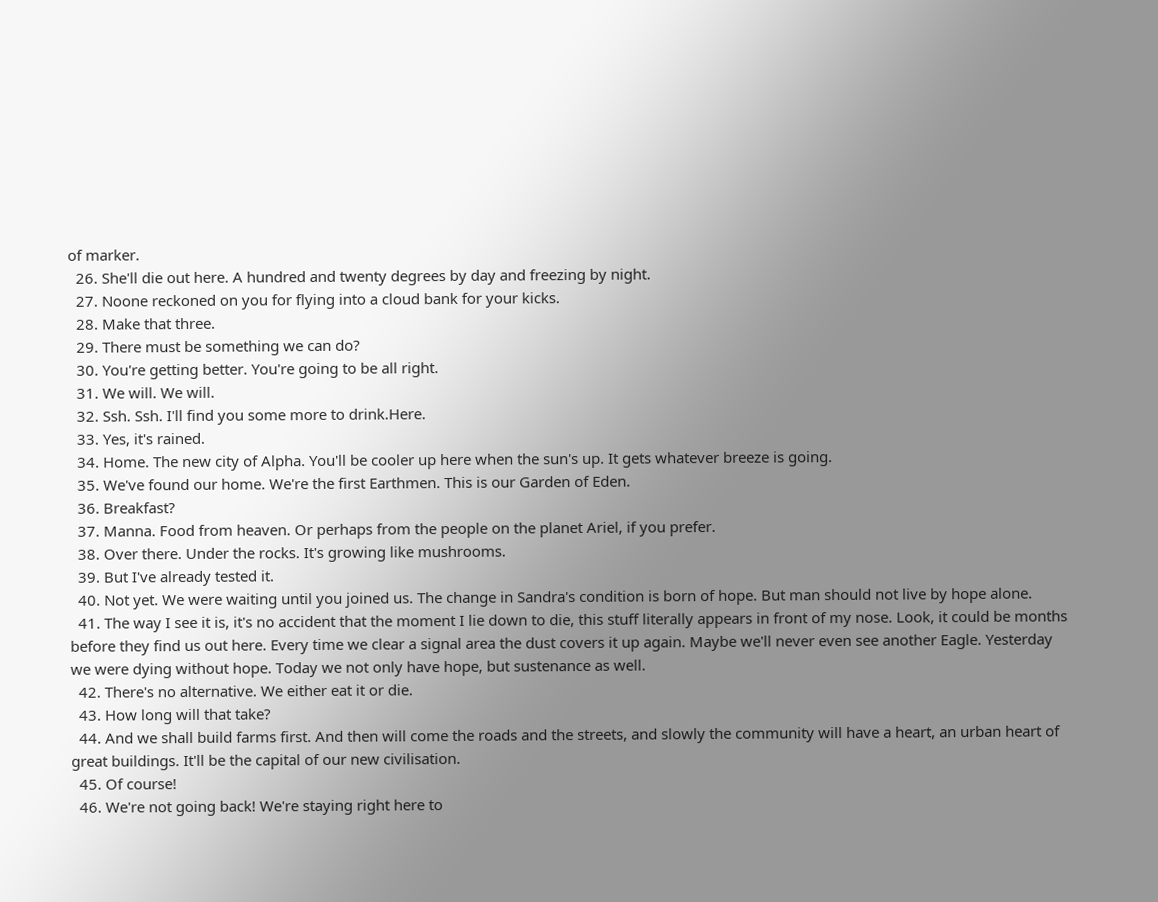of marker.
  26. She'll die out here. A hundred and twenty degrees by day and freezing by night.
  27. Noone reckoned on you for flying into a cloud bank for your kicks.
  28. Make that three.
  29. There must be something we can do?
  30. You're getting better. You're going to be all right.
  31. We will. We will.
  32. Ssh. Ssh. I'll find you some more to drink.Here.
  33. Yes, it's rained.
  34. Home. The new city of Alpha. You'll be cooler up here when the sun's up. It gets whatever breeze is going.
  35. We've found our home. We're the first Earthmen. This is our Garden of Eden.
  36. Breakfast?
  37. Manna. Food from heaven. Or perhaps from the people on the planet Ariel, if you prefer.
  38. Over there. Under the rocks. It's growing like mushrooms.
  39. But I've already tested it.
  40. Not yet. We were waiting until you joined us. The change in Sandra's condition is born of hope. But man should not live by hope alone.
  41. The way I see it is, it's no accident that the moment I lie down to die, this stuff literally appears in front of my nose. Look, it could be months before they find us out here. Every time we clear a signal area the dust covers it up again. Maybe we'll never even see another Eagle. Yesterday we were dying without hope. Today we not only have hope, but sustenance as well.
  42. There's no alternative. We either eat it or die.
  43. How long will that take?
  44. And we shall build farms first. And then will come the roads and the streets, and slowly the community will have a heart, an urban heart of great buildings. It'll be the capital of our new civilisation.
  45. Of course!
  46. We're not going back! We're staying right here to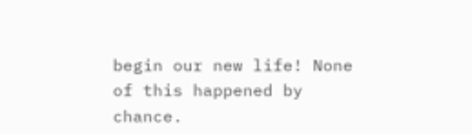begin our new life! None of this happened by chance.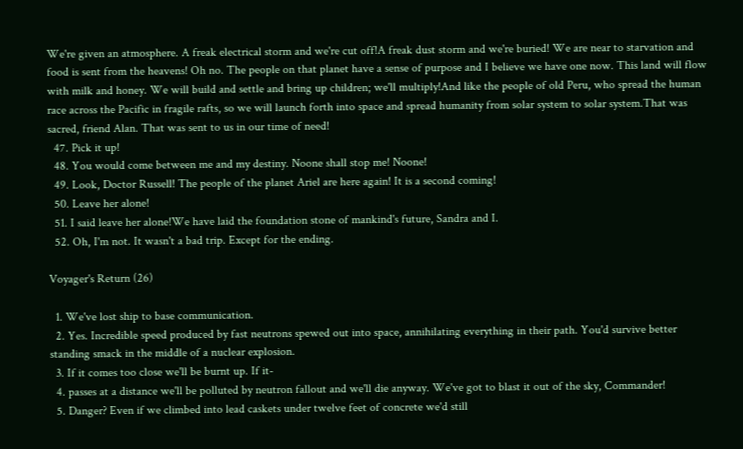We're given an atmosphere. A freak electrical storm and we're cut off!A freak dust storm and we're buried! We are near to starvation and food is sent from the heavens! Oh no. The people on that planet have a sense of purpose and I believe we have one now. This land will flow with milk and honey. We will build and settle and bring up children; we'll multiply!And like the people of old Peru, who spread the human race across the Pacific in fragile rafts, so we will launch forth into space and spread humanity from solar system to solar system.That was sacred, friend Alan. That was sent to us in our time of need!
  47. Pick it up!
  48. You would come between me and my destiny. Noone shall stop me! Noone!
  49. Look, Doctor Russell! The people of the planet Ariel are here again! It is a second coming!
  50. Leave her alone!
  51. I said leave her alone!We have laid the foundation stone of mankind's future, Sandra and I.
  52. Oh, I'm not. It wasn't a bad trip. Except for the ending.

Voyager's Return (26)

  1. We've lost ship to base communication.
  2. Yes. Incredible speed produced by fast neutrons spewed out into space, annihilating everything in their path. You'd survive better standing smack in the middle of a nuclear explosion.
  3. If it comes too close we'll be burnt up. If it-
  4. passes at a distance we'll be polluted by neutron fallout and we'll die anyway. We've got to blast it out of the sky, Commander!
  5. Danger? Even if we climbed into lead caskets under twelve feet of concrete we'd still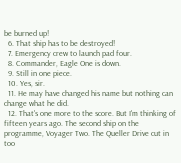be burned up!
  6. That ship has to be destroyed!
  7. Emergency crew to launch pad four.
  8. Commander, Eagle One is down.
  9. Still in one piece.
  10. Yes, sir.
  11. He may have changed his name but nothing can change what he did.
  12. That's one more to the score. But I'm thinking of fifteen years ago. The second ship on the programme, Voyager Two. The Queller Drive cut in too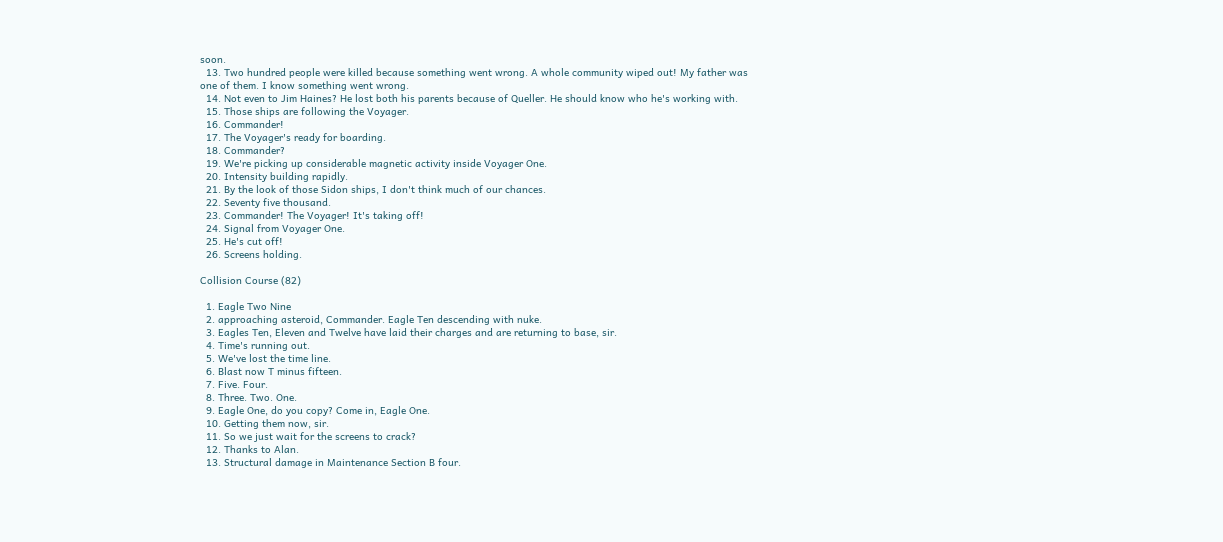soon.
  13. Two hundred people were killed because something went wrong. A whole community wiped out! My father was one of them. I know something went wrong.
  14. Not even to Jim Haines? He lost both his parents because of Queller. He should know who he's working with.
  15. Those ships are following the Voyager.
  16. Commander!
  17. The Voyager's ready for boarding.
  18. Commander?
  19. We're picking up considerable magnetic activity inside Voyager One.
  20. Intensity building rapidly.
  21. By the look of those Sidon ships, I don't think much of our chances.
  22. Seventy five thousand.
  23. Commander! The Voyager! It's taking off!
  24. Signal from Voyager One.
  25. He's cut off!
  26. Screens holding.

Collision Course (82)

  1. Eagle Two Nine
  2. approaching asteroid, Commander. Eagle Ten descending with nuke.
  3. Eagles Ten, Eleven and Twelve have laid their charges and are returning to base, sir.
  4. Time's running out.
  5. We've lost the time line.
  6. Blast now T minus fifteen.
  7. Five. Four.
  8. Three. Two. One.
  9. Eagle One, do you copy? Come in, Eagle One.
  10. Getting them now, sir.
  11. So we just wait for the screens to crack?
  12. Thanks to Alan.
  13. Structural damage in Maintenance Section B four.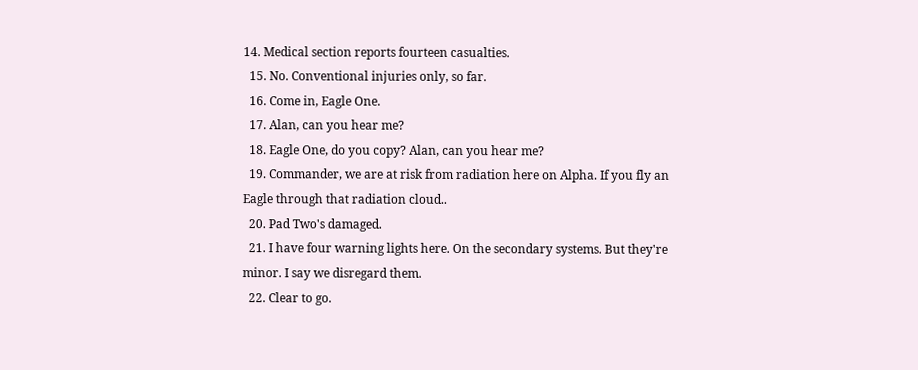14. Medical section reports fourteen casualties.
  15. No. Conventional injuries only, so far.
  16. Come in, Eagle One.
  17. Alan, can you hear me?
  18. Eagle One, do you copy? Alan, can you hear me?
  19. Commander, we are at risk from radiation here on Alpha. If you fly an Eagle through that radiation cloud..
  20. Pad Two's damaged.
  21. I have four warning lights here. On the secondary systems. But they're minor. I say we disregard them.
  22. Clear to go.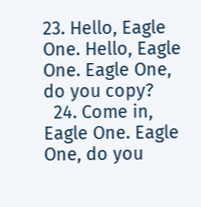23. Hello, Eagle One. Hello, Eagle One. Eagle One, do you copy?
  24. Come in, Eagle One. Eagle One, do you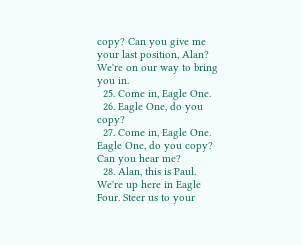copy? Can you give me your last position, Alan? We're on our way to bring you in.
  25. Come in, Eagle One.
  26. Eagle One, do you copy?
  27. Come in, Eagle One. Eagle One, do you copy? Can you hear me?
  28. Alan, this is Paul. We're up here in Eagle Four. Steer us to your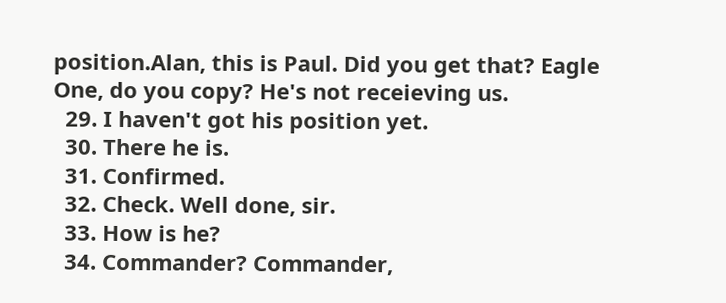position.Alan, this is Paul. Did you get that? Eagle One, do you copy? He's not receieving us.
  29. I haven't got his position yet.
  30. There he is.
  31. Confirmed.
  32. Check. Well done, sir.
  33. How is he?
  34. Commander? Commander,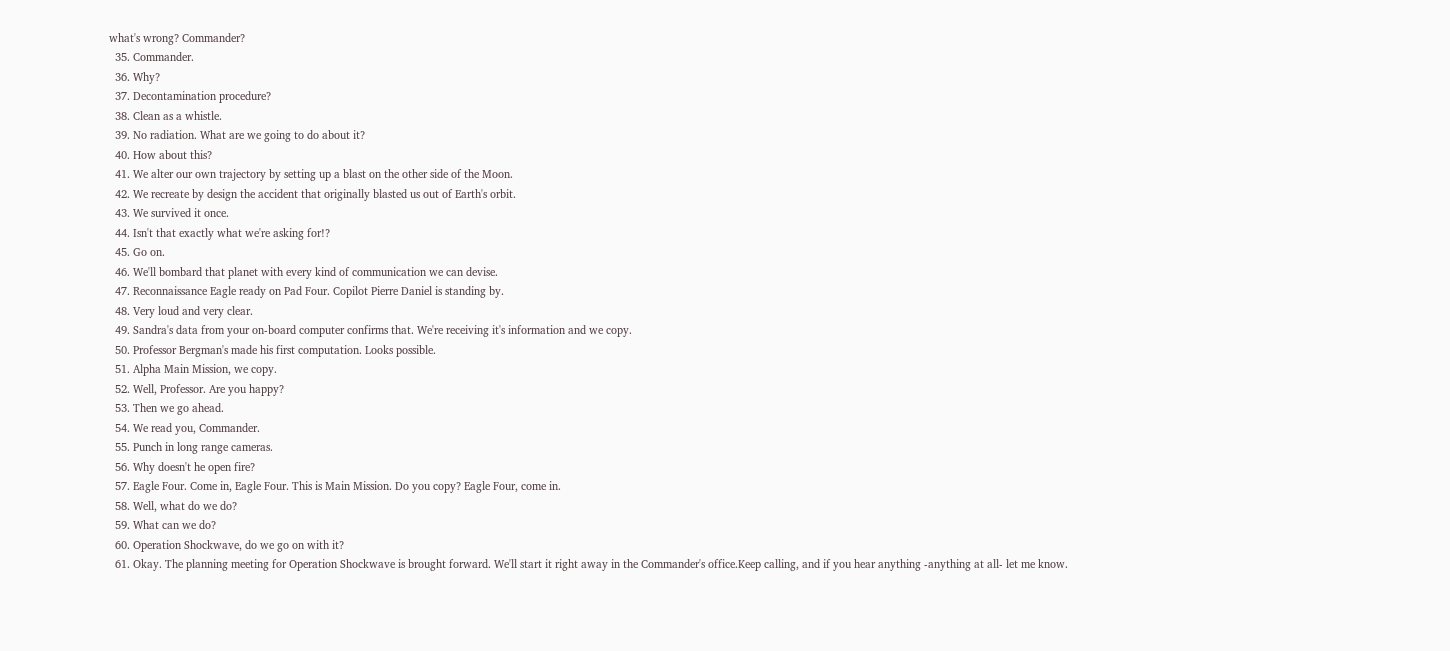what's wrong? Commander?
  35. Commander.
  36. Why?
  37. Decontamination procedure?
  38. Clean as a whistle.
  39. No radiation. What are we going to do about it?
  40. How about this?
  41. We alter our own trajectory by setting up a blast on the other side of the Moon.
  42. We recreate by design the accident that originally blasted us out of Earth's orbit.
  43. We survived it once.
  44. Isn't that exactly what we're asking for!?
  45. Go on.
  46. We'll bombard that planet with every kind of communication we can devise.
  47. Reconnaissance Eagle ready on Pad Four. Copilot Pierre Daniel is standing by.
  48. Very loud and very clear.
  49. Sandra's data from your on-board computer confirms that. We're receiving it's information and we copy.
  50. Professor Bergman's made his first computation. Looks possible.
  51. Alpha Main Mission, we copy.
  52. Well, Professor. Are you happy?
  53. Then we go ahead.
  54. We read you, Commander.
  55. Punch in long range cameras.
  56. Why doesn't he open fire?
  57. Eagle Four. Come in, Eagle Four. This is Main Mission. Do you copy? Eagle Four, come in.
  58. Well, what do we do?
  59. What can we do?
  60. Operation Shockwave, do we go on with it?
  61. Okay. The planning meeting for Operation Shockwave is brought forward. We'll start it right away in the Commander's office.Keep calling, and if you hear anything -anything at all- let me know.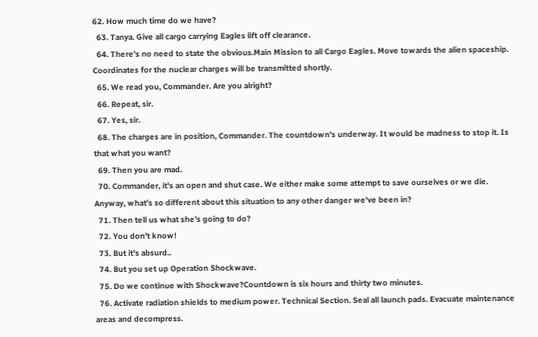62. How much time do we have?
  63. Tanya. Give all cargo carrying Eagles lift off clearance.
  64. There's no need to state the obvious.Main Mission to all Cargo Eagles. Move towards the alien spaceship. Coordinates for the nuclear charges will be transmitted shortly.
  65. We read you, Commander. Are you alright?
  66. Repeat, sir.
  67. Yes, sir.
  68. The charges are in position, Commander. The countdown's underway. It would be madness to stop it. Is that what you want?
  69. Then you are mad.
  70. Commander, it's an open and shut case. We either make some attempt to save ourselves or we die. Anyway, what's so different about this situation to any other danger we've been in?
  71. Then tell us what she's going to do?
  72. You don't know!
  73. But it's absurd..
  74. But you set up Operation Shockwave.
  75. Do we continue with Shockwave?Countdown is six hours and thirty two minutes.
  76. Activate radiation shields to medium power. Technical Section. Seal all launch pads. Evacuate maintenance areas and decompress.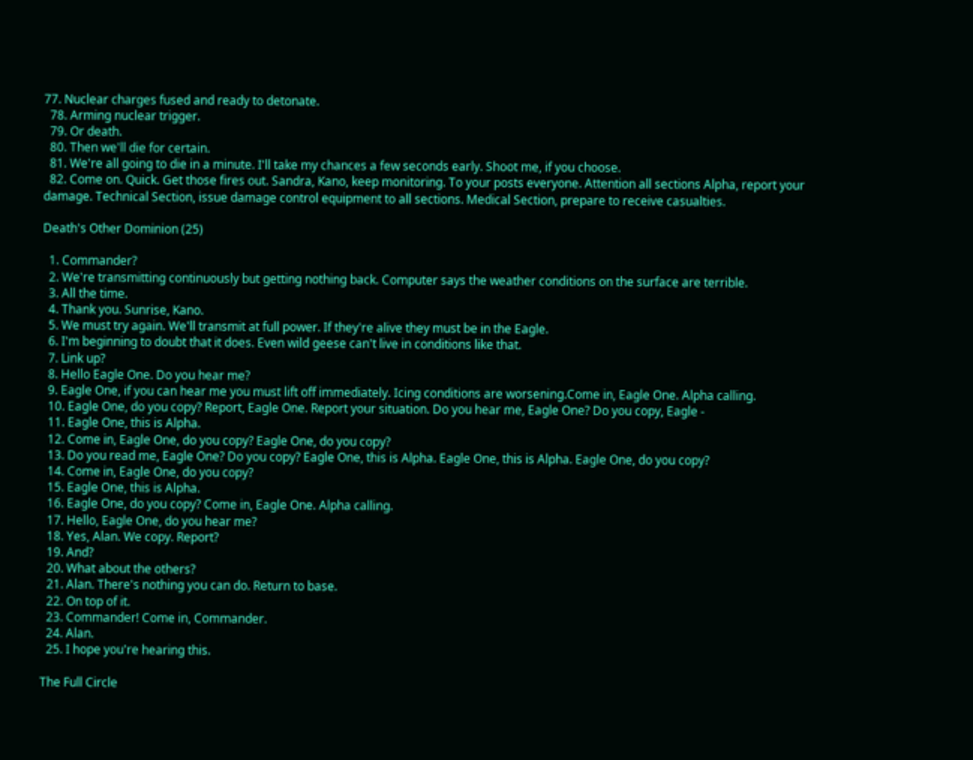77. Nuclear charges fused and ready to detonate.
  78. Arming nuclear trigger.
  79. Or death.
  80. Then we'll die for certain.
  81. We're all going to die in a minute. I'll take my chances a few seconds early. Shoot me, if you choose.
  82. Come on. Quick. Get those fires out. Sandra, Kano, keep monitoring. To your posts everyone. Attention all sections Alpha, report your damage. Technical Section, issue damage control equipment to all sections. Medical Section, prepare to receive casualties.

Death's Other Dominion (25)

  1. Commander?
  2. We're transmitting continuously but getting nothing back. Computer says the weather conditions on the surface are terrible.
  3. All the time.
  4. Thank you. Sunrise, Kano.
  5. We must try again. We'll transmit at full power. If they're alive they must be in the Eagle.
  6. I'm beginning to doubt that it does. Even wild geese can't live in conditions like that.
  7. Link up?
  8. Hello Eagle One. Do you hear me?
  9. Eagle One, if you can hear me you must lift off immediately. Icing conditions are worsening.Come in, Eagle One. Alpha calling.
  10. Eagle One, do you copy? Report, Eagle One. Report your situation. Do you hear me, Eagle One? Do you copy, Eagle -
  11. Eagle One, this is Alpha.
  12. Come in, Eagle One, do you copy? Eagle One, do you copy?
  13. Do you read me, Eagle One? Do you copy? Eagle One, this is Alpha. Eagle One, this is Alpha. Eagle One, do you copy?
  14. Come in, Eagle One, do you copy?
  15. Eagle One, this is Alpha.
  16. Eagle One, do you copy? Come in, Eagle One. Alpha calling.
  17. Hello, Eagle One, do you hear me?
  18. Yes, Alan. We copy. Report?
  19. And?
  20. What about the others?
  21. Alan. There's nothing you can do. Return to base.
  22. On top of it.
  23. Commander! Come in, Commander.
  24. Alan.
  25. I hope you're hearing this.

The Full Circle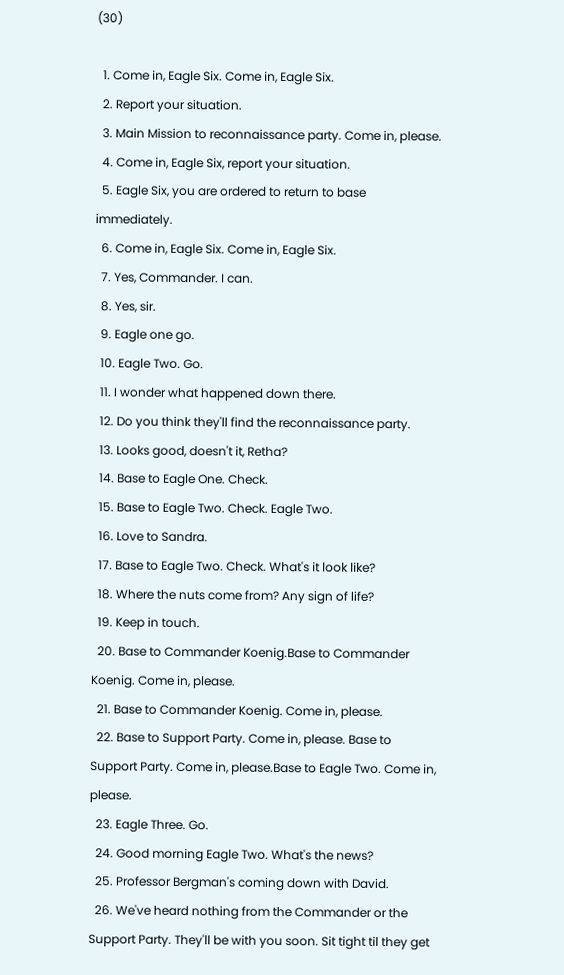(30)

  1. Come in, Eagle Six. Come in, Eagle Six.
  2. Report your situation.
  3. Main Mission to reconnaissance party. Come in, please.
  4. Come in, Eagle Six, report your situation.
  5. Eagle Six, you are ordered to return to base immediately.
  6. Come in, Eagle Six. Come in, Eagle Six.
  7. Yes, Commander. I can.
  8. Yes, sir.
  9. Eagle one go.
  10. Eagle Two. Go.
  11. I wonder what happened down there.
  12. Do you think they'll find the reconnaissance party.
  13. Looks good, doesn't it, Retha?
  14. Base to Eagle One. Check.
  15. Base to Eagle Two. Check. Eagle Two.
  16. Love to Sandra.
  17. Base to Eagle Two. Check. What's it look like?
  18. Where the nuts come from? Any sign of life?
  19. Keep in touch.
  20. Base to Commander Koenig.Base to Commander Koenig. Come in, please.
  21. Base to Commander Koenig. Come in, please.
  22. Base to Support Party. Come in, please. Base to Support Party. Come in, please.Base to Eagle Two. Come in, please.
  23. Eagle Three. Go.
  24. Good morning Eagle Two. What's the news?
  25. Professor Bergman's coming down with David.
  26. We've heard nothing from the Commander or the Support Party. They'll be with you soon. Sit tight til they get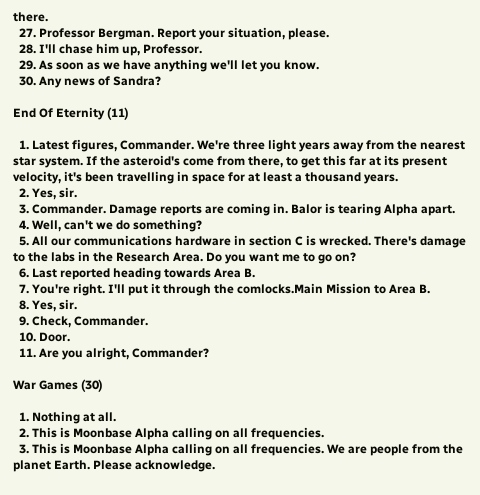there.
  27. Professor Bergman. Report your situation, please.
  28. I'll chase him up, Professor.
  29. As soon as we have anything we'll let you know.
  30. Any news of Sandra?

End Of Eternity (11)

  1. Latest figures, Commander. We're three light years away from the nearest star system. If the asteroid's come from there, to get this far at its present velocity, it's been travelling in space for at least a thousand years.
  2. Yes, sir.
  3. Commander. Damage reports are coming in. Balor is tearing Alpha apart.
  4. Well, can't we do something?
  5. All our communications hardware in section C is wrecked. There's damage to the labs in the Research Area. Do you want me to go on?
  6. Last reported heading towards Area B.
  7. You're right. I'll put it through the comlocks.Main Mission to Area B.
  8. Yes, sir.
  9. Check, Commander.
  10. Door.
  11. Are you alright, Commander?

War Games (30)

  1. Nothing at all.
  2. This is Moonbase Alpha calling on all frequencies.
  3. This is Moonbase Alpha calling on all frequencies. We are people from the planet Earth. Please acknowledge.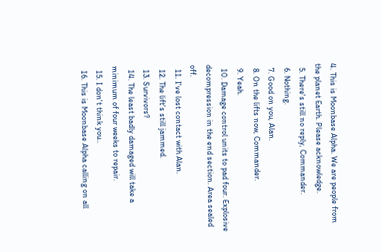4. This is Moonbase Alpha. We are people from the planet Earth. Please acknowledge.
  5. There's still no reply, Commander.
  6. Nothing.
  7. Good on you, Alan.
  8. On the lifts now, Commander.
  9. Yeah.
  10. Damage control units to pad four. Explosive decompression in the end section. Area sealed off.
  11. I've lost contact with Alan.
  12. The lift's still jammed.
  13. Survivors?
  14. The least badly damaged will take a minimum of four weeks to repair.
  15. I don't think you..
  16. This is Moonbase Alpha calling on all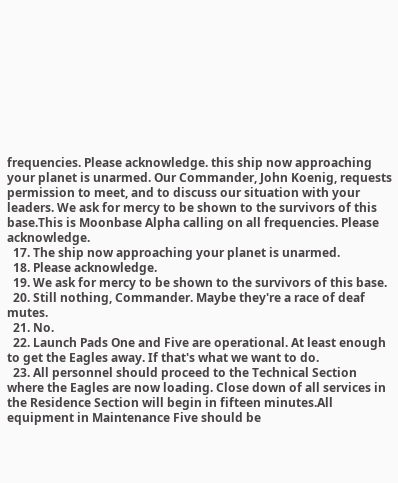frequencies. Please acknowledge. this ship now approaching your planet is unarmed. Our Commander, John Koenig, requests permission to meet, and to discuss our situation with your leaders. We ask for mercy to be shown to the survivors of this base.This is Moonbase Alpha calling on all frequencies. Please acknowledge.
  17. The ship now approaching your planet is unarmed.
  18. Please acknowledge.
  19. We ask for mercy to be shown to the survivors of this base.
  20. Still nothing, Commander. Maybe they're a race of deaf mutes.
  21. No.
  22. Launch Pads One and Five are operational. At least enough to get the Eagles away. If that's what we want to do.
  23. All personnel should proceed to the Technical Section where the Eagles are now loading. Close down of all services in the Residence Section will begin in fifteen minutes.All equipment in Maintenance Five should be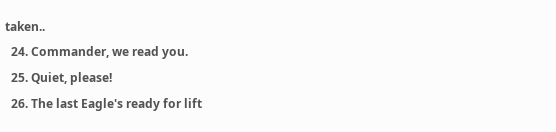taken..
  24. Commander, we read you.
  25. Quiet, please!
  26. The last Eagle's ready for lift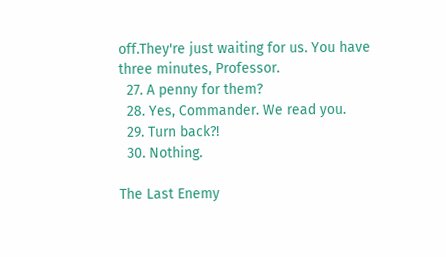off.They're just waiting for us. You have three minutes, Professor.
  27. A penny for them?
  28. Yes, Commander. We read you.
  29. Turn back?!
  30. Nothing.

The Last Enemy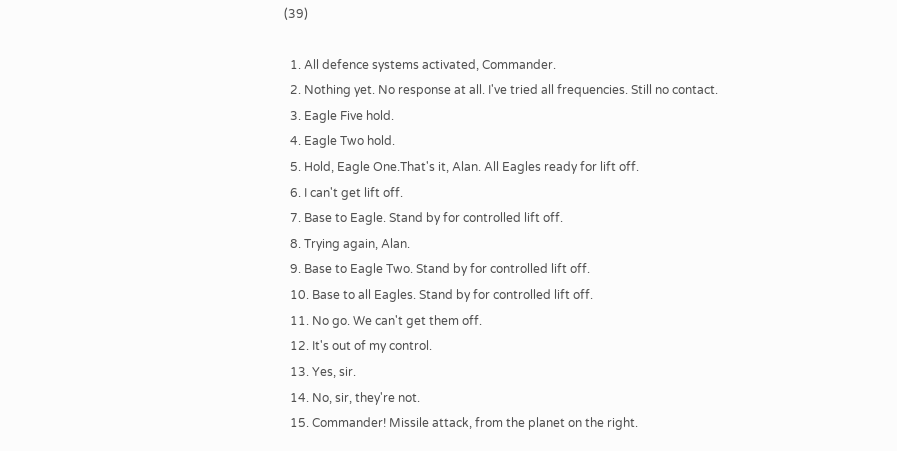(39)

  1. All defence systems activated, Commander.
  2. Nothing yet. No response at all. I've tried all frequencies. Still no contact.
  3. Eagle Five hold.
  4. Eagle Two hold.
  5. Hold, Eagle One.That's it, Alan. All Eagles ready for lift off.
  6. I can't get lift off.
  7. Base to Eagle. Stand by for controlled lift off.
  8. Trying again, Alan.
  9. Base to Eagle Two. Stand by for controlled lift off.
  10. Base to all Eagles. Stand by for controlled lift off.
  11. No go. We can't get them off.
  12. It's out of my control.
  13. Yes, sir.
  14. No, sir, they're not.
  15. Commander! Missile attack, from the planet on the right.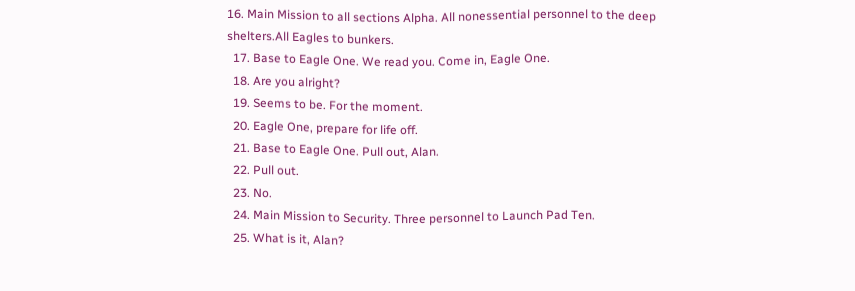16. Main Mission to all sections Alpha. All nonessential personnel to the deep shelters.All Eagles to bunkers.
  17. Base to Eagle One. We read you. Come in, Eagle One.
  18. Are you alright?
  19. Seems to be. For the moment.
  20. Eagle One, prepare for life off.
  21. Base to Eagle One. Pull out, Alan.
  22. Pull out.
  23. No.
  24. Main Mission to Security. Three personnel to Launch Pad Ten.
  25. What is it, Alan?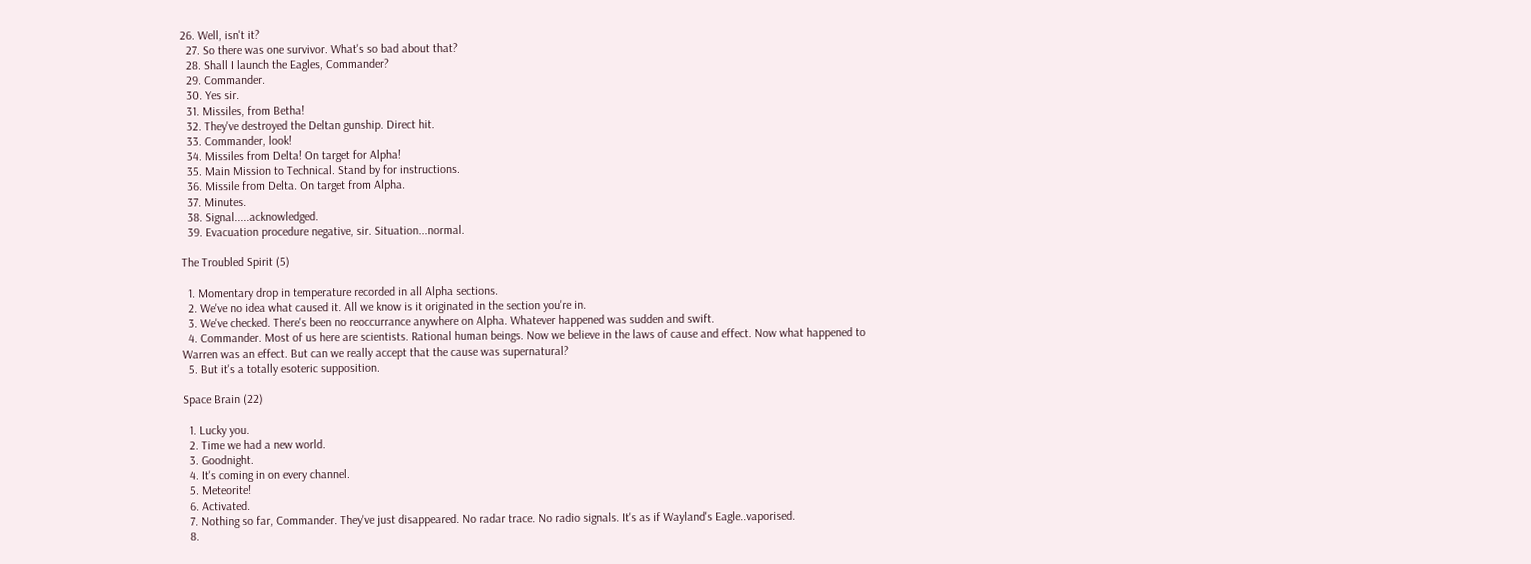26. Well, isn't it?
  27. So there was one survivor. What's so bad about that?
  28. Shall I launch the Eagles, Commander?
  29. Commander.
  30. Yes sir.
  31. Missiles, from Betha!
  32. They've destroyed the Deltan gunship. Direct hit.
  33. Commander, look!
  34. Missiles from Delta! On target for Alpha!
  35. Main Mission to Technical. Stand by for instructions.
  36. Missile from Delta. On target from Alpha.
  37. Minutes.
  38. Signal.....acknowledged.
  39. Evacuation procedure negative, sir. Situation...normal.

The Troubled Spirit (5)

  1. Momentary drop in temperature recorded in all Alpha sections.
  2. We've no idea what caused it. All we know is it originated in the section you're in.
  3. We've checked. There's been no reoccurrance anywhere on Alpha. Whatever happened was sudden and swift.
  4. Commander. Most of us here are scientists. Rational human beings. Now we believe in the laws of cause and effect. Now what happened to Warren was an effect. But can we really accept that the cause was supernatural?
  5. But it's a totally esoteric supposition.

Space Brain (22)

  1. Lucky you.
  2. Time we had a new world.
  3. Goodnight.
  4. It's coming in on every channel.
  5. Meteorite!
  6. Activated.
  7. Nothing so far, Commander. They've just disappeared. No radar trace. No radio signals. It's as if Wayland's Eagle..vaporised.
  8.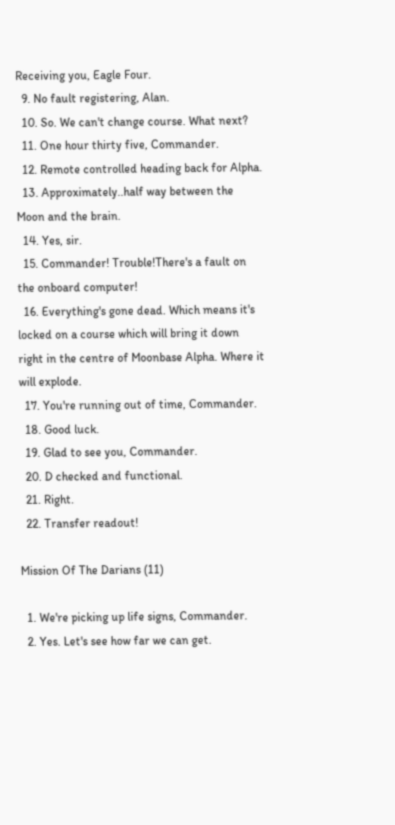Receiving you, Eagle Four.
  9. No fault registering, Alan.
  10. So. We can't change course. What next?
  11. One hour thirty five, Commander.
  12. Remote controlled heading back for Alpha.
  13. Approximately..half way between the Moon and the brain.
  14. Yes, sir.
  15. Commander! Trouble!There's a fault on the onboard computer!
  16. Everything's gone dead. Which means it's locked on a course which will bring it down right in the centre of Moonbase Alpha. Where it will explode.
  17. You're running out of time, Commander.
  18. Good luck.
  19. Glad to see you, Commander.
  20. D checked and functional.
  21. Right.
  22. Transfer readout!

Mission Of The Darians (11)

  1. We're picking up life signs, Commander.
  2. Yes. Let's see how far we can get.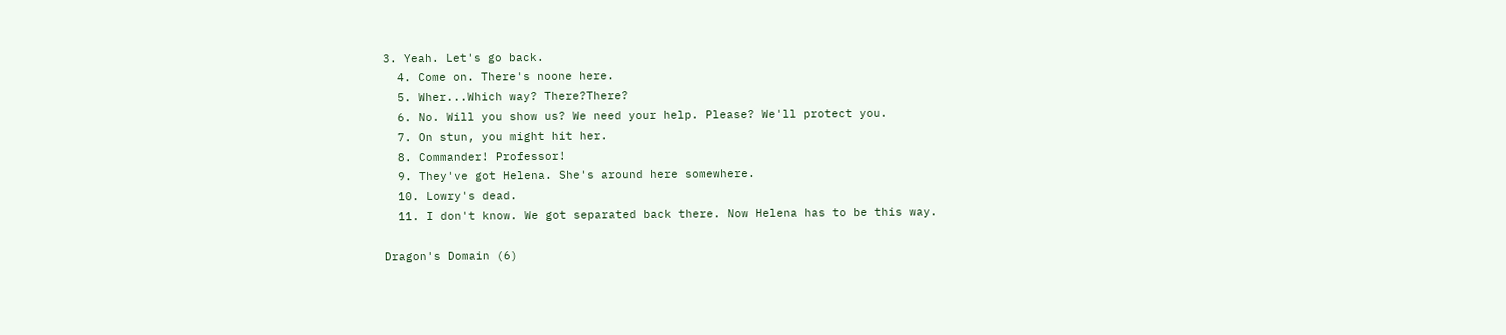3. Yeah. Let's go back.
  4. Come on. There's noone here.
  5. Wher...Which way? There?There?
  6. No. Will you show us? We need your help. Please? We'll protect you.
  7. On stun, you might hit her.
  8. Commander! Professor!
  9. They've got Helena. She's around here somewhere.
  10. Lowry's dead.
  11. I don't know. We got separated back there. Now Helena has to be this way.

Dragon's Domain (6)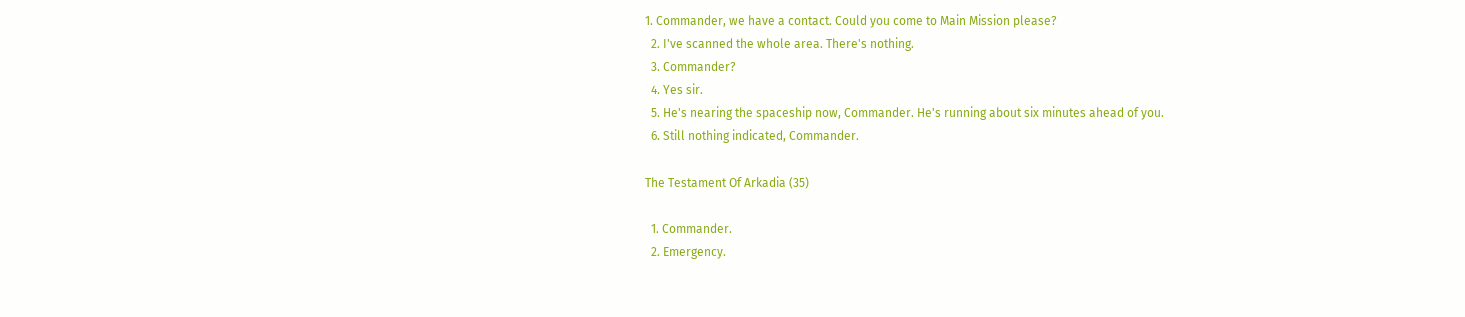1. Commander, we have a contact. Could you come to Main Mission please?
  2. I've scanned the whole area. There's nothing.
  3. Commander?
  4. Yes sir.
  5. He's nearing the spaceship now, Commander. He's running about six minutes ahead of you.
  6. Still nothing indicated, Commander.

The Testament Of Arkadia (35)

  1. Commander.
  2. Emergency.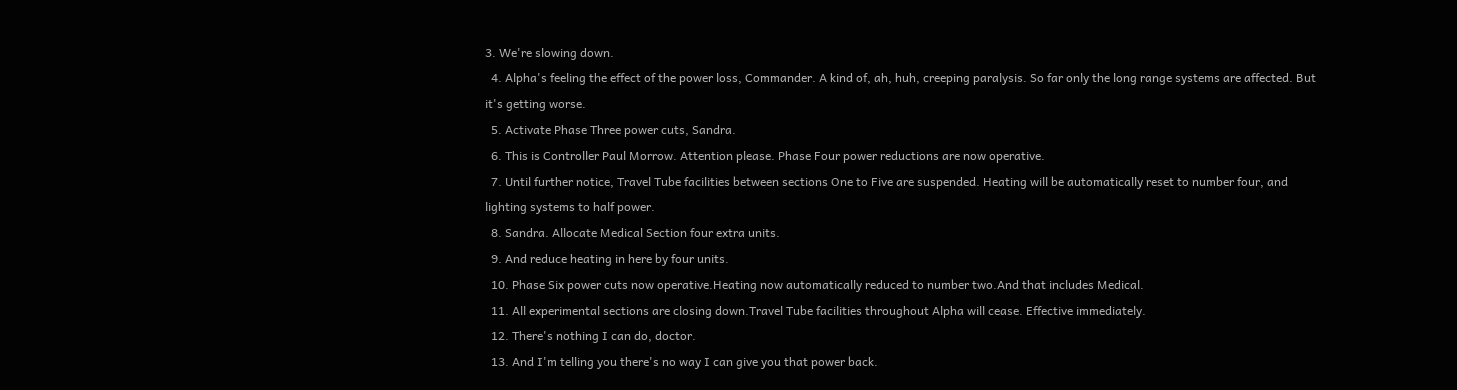3. We're slowing down.
  4. Alpha's feeling the effect of the power loss, Commander. A kind of, ah, huh, creeping paralysis. So far only the long range systems are affected. But it's getting worse.
  5. Activate Phase Three power cuts, Sandra.
  6. This is Controller Paul Morrow. Attention please. Phase Four power reductions are now operative.
  7. Until further notice, Travel Tube facilities between sections One to Five are suspended. Heating will be automatically reset to number four, and lighting systems to half power.
  8. Sandra. Allocate Medical Section four extra units.
  9. And reduce heating in here by four units.
  10. Phase Six power cuts now operative.Heating now automatically reduced to number two.And that includes Medical.
  11. All experimental sections are closing down.Travel Tube facilities throughout Alpha will cease. Effective immediately.
  12. There's nothing I can do, doctor.
  13. And I'm telling you there's no way I can give you that power back.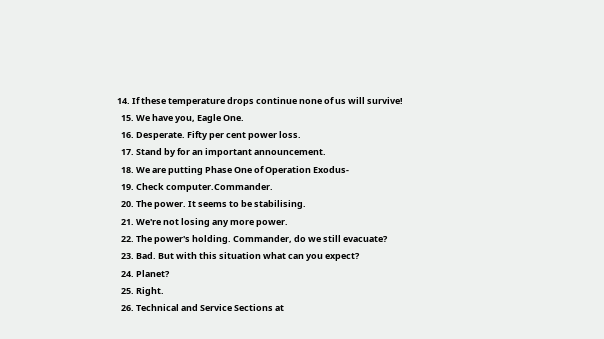14. If these temperature drops continue none of us will survive!
  15. We have you, Eagle One.
  16. Desperate. Fifty per cent power loss.
  17. Stand by for an important announcement.
  18. We are putting Phase One of Operation Exodus-
  19. Check computer.Commander.
  20. The power. It seems to be stabilising.
  21. We're not losing any more power.
  22. The power's holding. Commander, do we still evacuate?
  23. Bad. But with this situation what can you expect?
  24. Planet?
  25. Right.
  26. Technical and Service Sections at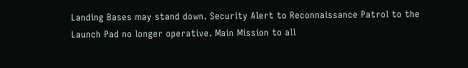Landing Bases may stand down. Security Alert to Reconnaissance Patrol to the Launch Pad no longer operative. Main Mission to all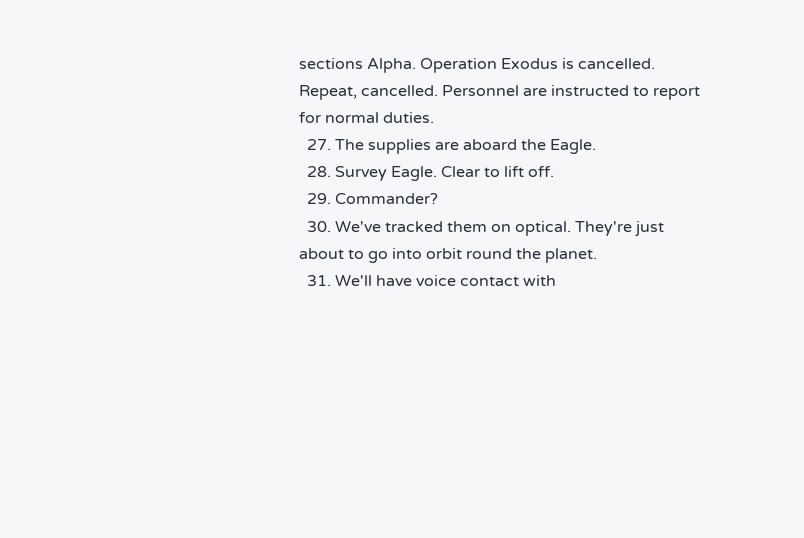sections Alpha. Operation Exodus is cancelled. Repeat, cancelled. Personnel are instructed to report for normal duties.
  27. The supplies are aboard the Eagle.
  28. Survey Eagle. Clear to lift off.
  29. Commander?
  30. We've tracked them on optical. They're just about to go into orbit round the planet.
  31. We'll have voice contact with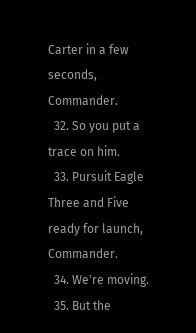Carter in a few seconds, Commander.
  32. So you put a trace on him.
  33. Pursuit Eagle Three and Five ready for launch, Commander.
  34. We're moving.
  35. But the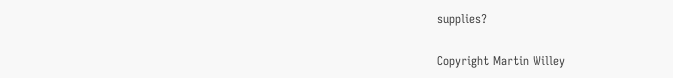supplies?

Copyright Martin Willey